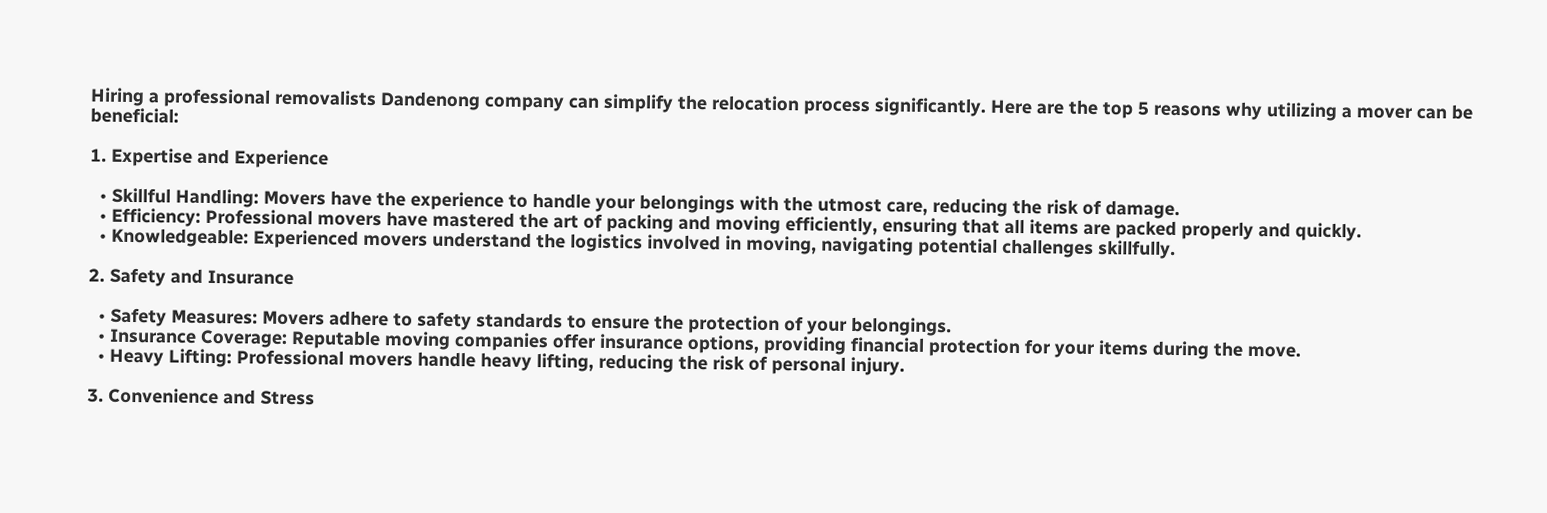Hiring a professional removalists Dandenong company can simplify the relocation process significantly. Here are the top 5 reasons why utilizing a mover can be beneficial:

1. Expertise and Experience

  • Skillful Handling: Movers have the experience to handle your belongings with the utmost care, reducing the risk of damage.
  • Efficiency: Professional movers have mastered the art of packing and moving efficiently, ensuring that all items are packed properly and quickly.
  • Knowledgeable: Experienced movers understand the logistics involved in moving, navigating potential challenges skillfully.

2. Safety and Insurance

  • Safety Measures: Movers adhere to safety standards to ensure the protection of your belongings.
  • Insurance Coverage: Reputable moving companies offer insurance options, providing financial protection for your items during the move.
  • Heavy Lifting: Professional movers handle heavy lifting, reducing the risk of personal injury.

3. Convenience and Stress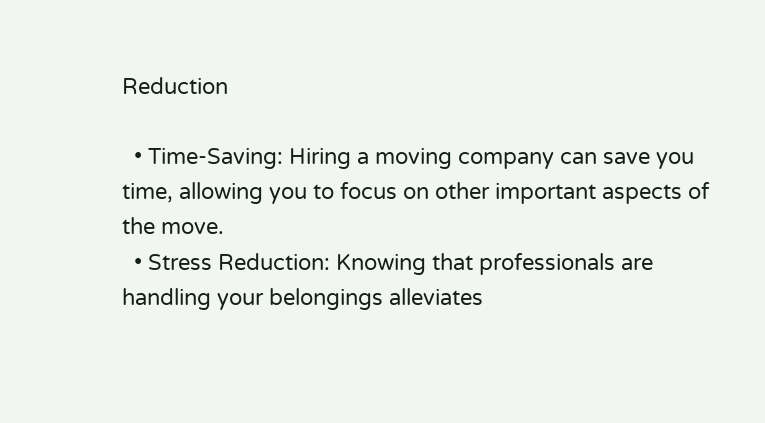Reduction

  • Time-Saving: Hiring a moving company can save you time, allowing you to focus on other important aspects of the move.
  • Stress Reduction: Knowing that professionals are handling your belongings alleviates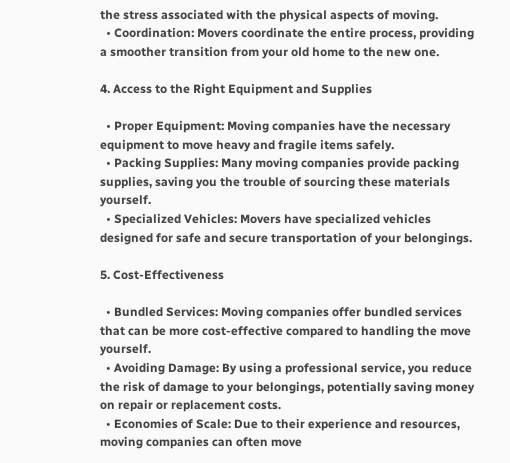the stress associated with the physical aspects of moving.
  • Coordination: Movers coordinate the entire process, providing a smoother transition from your old home to the new one.

4. Access to the Right Equipment and Supplies

  • Proper Equipment: Moving companies have the necessary equipment to move heavy and fragile items safely.
  • Packing Supplies: Many moving companies provide packing supplies, saving you the trouble of sourcing these materials yourself.
  • Specialized Vehicles: Movers have specialized vehicles designed for safe and secure transportation of your belongings.

5. Cost-Effectiveness

  • Bundled Services: Moving companies offer bundled services that can be more cost-effective compared to handling the move yourself.
  • Avoiding Damage: By using a professional service, you reduce the risk of damage to your belongings, potentially saving money on repair or replacement costs.
  • Economies of Scale: Due to their experience and resources, moving companies can often move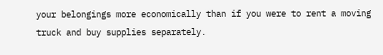your belongings more economically than if you were to rent a moving truck and buy supplies separately.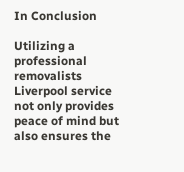In Conclusion

Utilizing a professional removalists Liverpool service not only provides peace of mind but also ensures the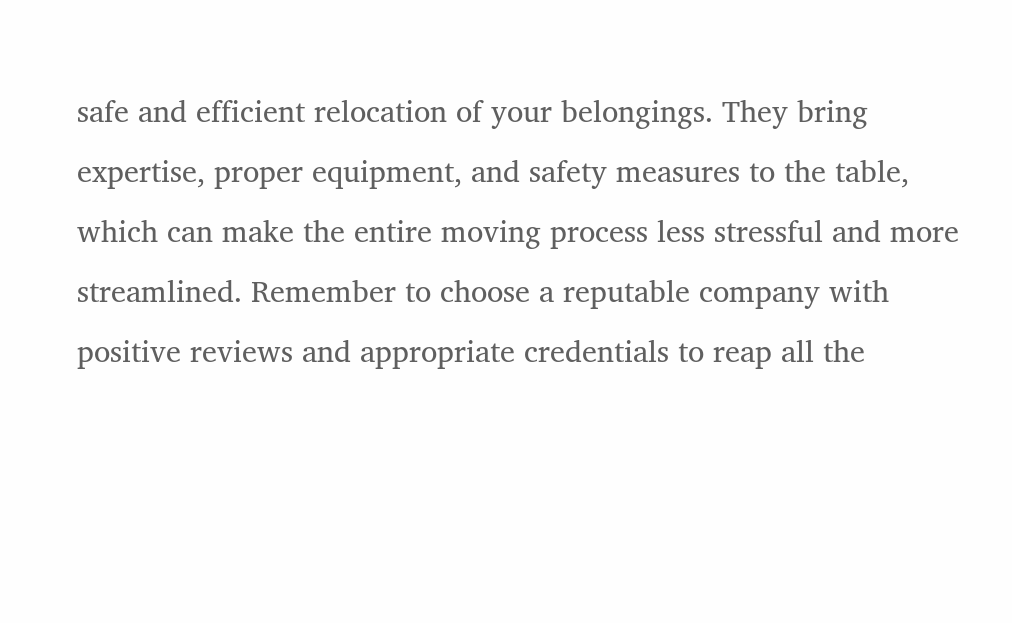safe and efficient relocation of your belongings. They bring expertise, proper equipment, and safety measures to the table, which can make the entire moving process less stressful and more streamlined. Remember to choose a reputable company with positive reviews and appropriate credentials to reap all the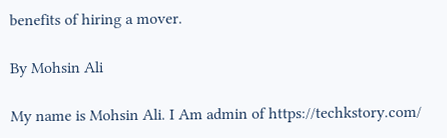benefits of hiring a mover.

By Mohsin Ali

My name is Mohsin Ali. I Am admin of https://techkstory.com/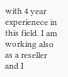with 4 year experienece in this field. I am working also as a reseller and I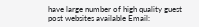have large number of high quality guest post websites available Email: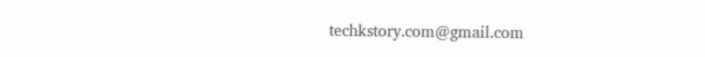techkstory.com@gmail.com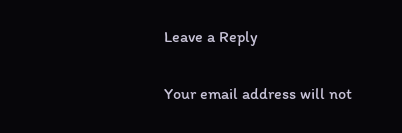Leave a Reply

Your email address will not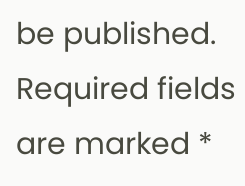be published. Required fields are marked *